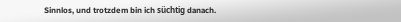Sinnlos, und trotzdem bin ich süchtig danach.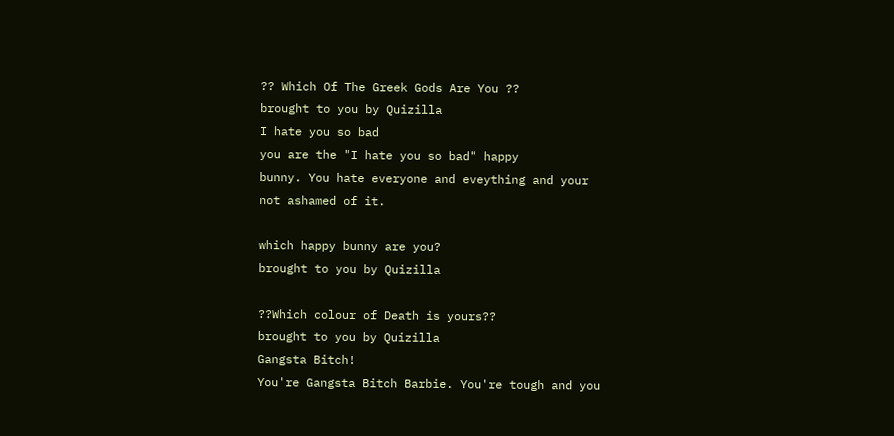?? Which Of The Greek Gods Are You ??
brought to you by Quizilla
I hate you so bad
you are the "I hate you so bad" happy
bunny. You hate everyone and eveything and your
not ashamed of it.

which happy bunny are you?
brought to you by Quizilla

??Which colour of Death is yours??
brought to you by Quizilla
Gangsta Bitch!
You're Gangsta Bitch Barbie. You're tough and you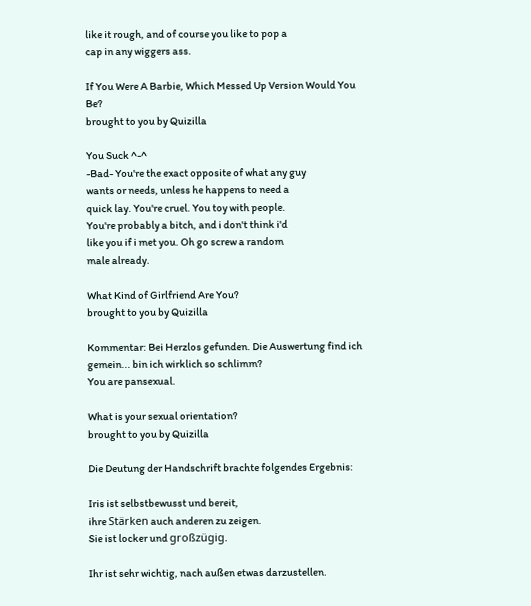like it rough, and of course you like to pop a
cap in any wiggers ass.

If You Were A Barbie, Which Messed Up Version Would You Be?
brought to you by Quizilla

You Suck ^-^
-Bad- You're the exact opposite of what any guy
wants or needs, unless he happens to need a
quick lay. You're cruel. You toy with people.
You're probably a bitch, and i don't think i'd
like you if i met you. Oh go screw a random
male already.

What Kind of Girlfriend Are You?
brought to you by Quizilla

Kommentar: Bei Herzlos gefunden. Die Auswertung find ich gemein... bin ich wirklich so schlimm?
You are pansexual.

What is your sexual orientation?
brought to you by Quizilla

Die Deutung der Handschrift brachte folgendes Ergebnis:

Iris ist selbstbewusst und bereit,
ihre Stärken auch anderen zu zeigen.
Sie ist locker und großzügig.

Ihr ist sehr wichtig, nach außen etwas darzustellen.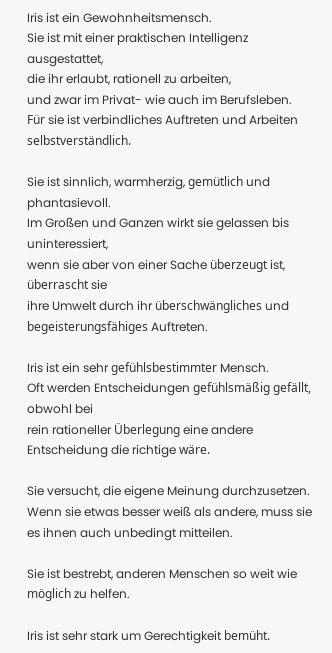Iris ist ein Gewohnheitsmensch.
Sie ist mit einer praktischen Intelligenz ausgestattet,
die ihr erlaubt, rationell zu arbeiten,
und zwar im Privat- wie auch im Berufsleben.
Für sie ist verbindliches Auftreten und Arbeiten selbstverständlich.

Sie ist sinnlich, warmherzig, gemütlich und phantasievoll.
Im Großen und Ganzen wirkt sie gelassen bis uninteressiert,
wenn sie aber von einer Sache überzeugt ist, überrascht sie
ihre Umwelt durch ihr überschwängliches und begeisterungsfähiges Auftreten.

Iris ist ein sehr gefühlsbestimmter Mensch.
Oft werden Entscheidungen gefühlsmäßig gefällt, obwohl bei
rein rationeller Überlegung eine andere Entscheidung die richtige wäre.

Sie versucht, die eigene Meinung durchzusetzen.
Wenn sie etwas besser weiß als andere, muss sie es ihnen auch unbedingt mitteilen.

Sie ist bestrebt, anderen Menschen so weit wie möglich zu helfen.

Iris ist sehr stark um Gerechtigkeit bemüht.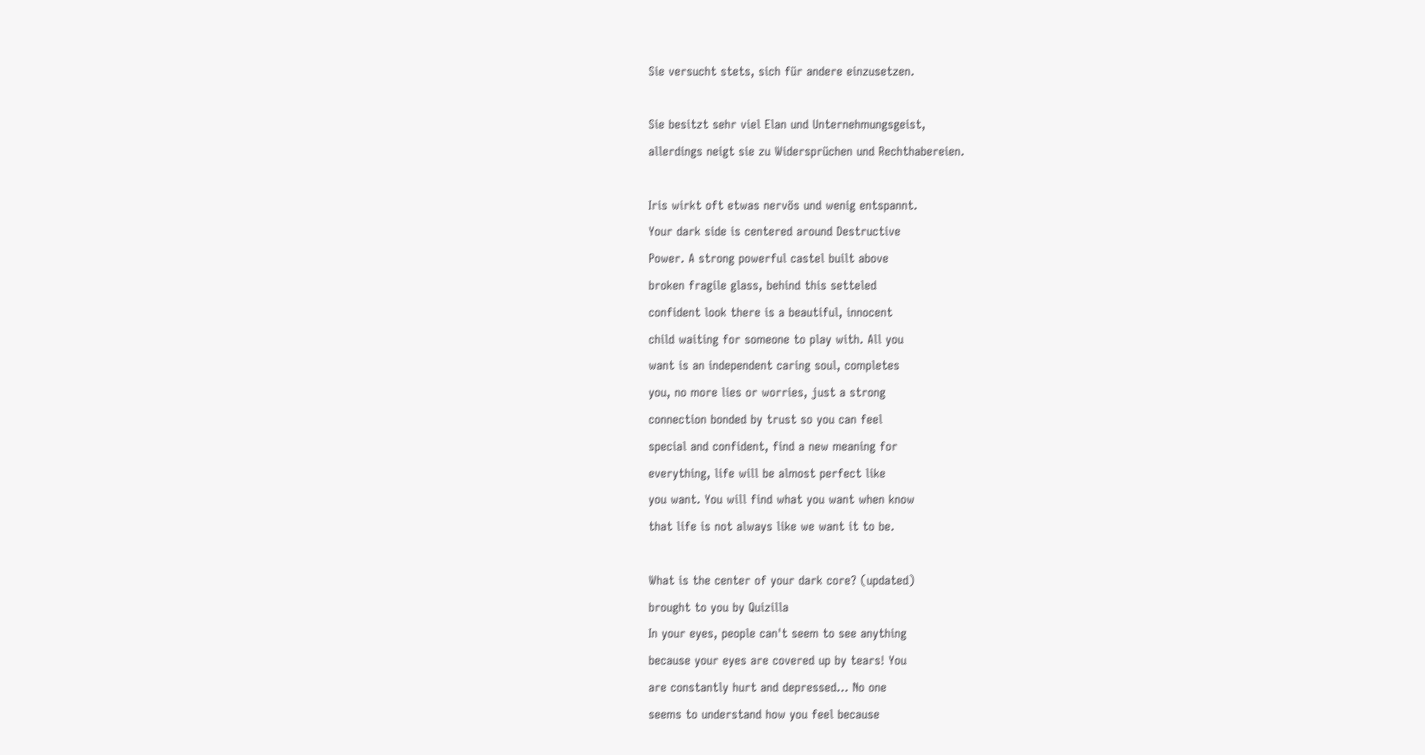Sie versucht stets, sich für andere einzusetzen.

Sie besitzt sehr viel Elan und Unternehmungsgeist,
allerdings neigt sie zu Widersprüchen und Rechthabereien.

Iris wirkt oft etwas nervös und wenig entspannt.
Your dark side is centered around Destructive
Power. A strong powerful castel built above
broken fragile glass, behind this setteled
confident look there is a beautiful, innocent
child waiting for someone to play with. All you
want is an independent caring soul, completes
you, no more lies or worries, just a strong
connection bonded by trust so you can feel
special and confident, find a new meaning for
everything, life will be almost perfect like
you want. You will find what you want when know
that life is not always like we want it to be.

What is the center of your dark core? (updated)
brought to you by Quizilla
In your eyes, people can't seem to see anything
because your eyes are covered up by tears! You
are constantly hurt and depressed... No one
seems to understand how you feel because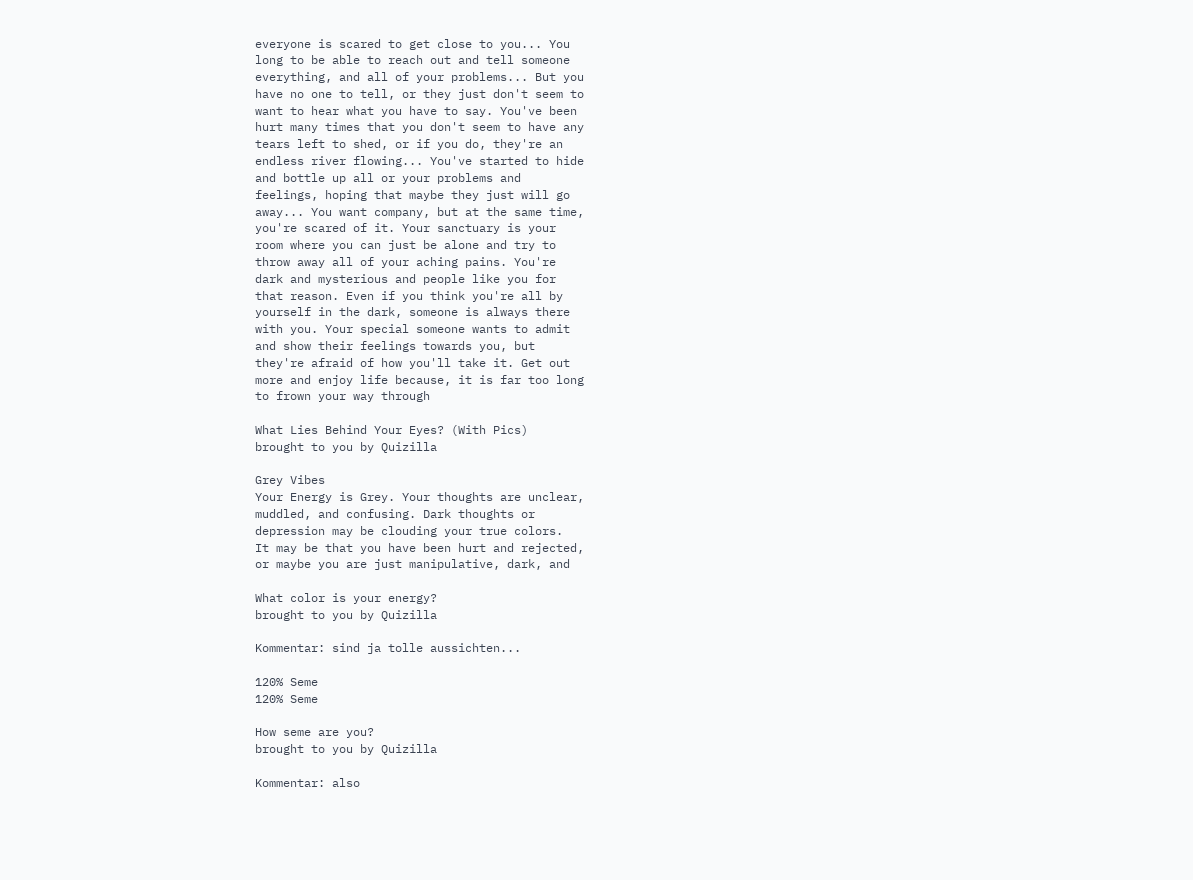everyone is scared to get close to you... You
long to be able to reach out and tell someone
everything, and all of your problems... But you
have no one to tell, or they just don't seem to
want to hear what you have to say. You've been
hurt many times that you don't seem to have any
tears left to shed, or if you do, they're an
endless river flowing... You've started to hide
and bottle up all or your problems and
feelings, hoping that maybe they just will go
away... You want company, but at the same time,
you're scared of it. Your sanctuary is your
room where you can just be alone and try to
throw away all of your aching pains. You're
dark and mysterious and people like you for
that reason. Even if you think you're all by
yourself in the dark, someone is always there
with you. Your special someone wants to admit
and show their feelings towards you, but
they're afraid of how you'll take it. Get out
more and enjoy life because, it is far too long
to frown your way through

What Lies Behind Your Eyes? (With Pics)
brought to you by Quizilla

Grey Vibes
Your Energy is Grey. Your thoughts are unclear,
muddled, and confusing. Dark thoughts or
depression may be clouding your true colors.
It may be that you have been hurt and rejected,
or maybe you are just manipulative, dark, and

What color is your energy?
brought to you by Quizilla

Kommentar: sind ja tolle aussichten...

120% Seme
120% Seme

How seme are you?
brought to you by Quizilla

Kommentar: also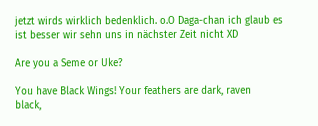jetzt wirds wirklich bedenklich. o.O Daga-chan ich glaub es ist besser wir sehn uns in nächster Zeit nicht XD

Are you a Seme or Uke?

You have Black Wings! Your feathers are dark, raven
black,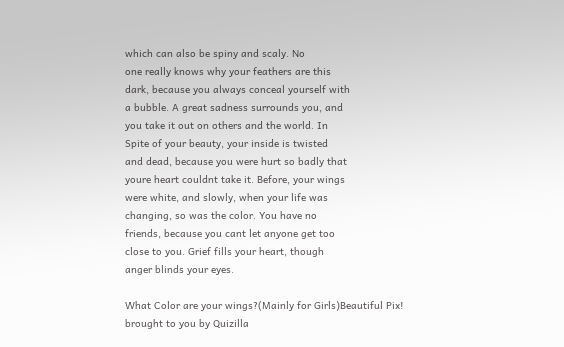which can also be spiny and scaly. No
one really knows why your feathers are this
dark, because you always conceal yourself with
a bubble. A great sadness surrounds you, and
you take it out on others and the world. In
Spite of your beauty, your inside is twisted
and dead, because you were hurt so badly that
youre heart couldnt take it. Before, your wings
were white, and slowly, when your life was
changing, so was the color. You have no
friends, because you cant let anyone get too
close to you. Grief fills your heart, though
anger blinds your eyes.

What Color are your wings?(Mainly for Girls)Beautiful Pix!
brought to you by Quizilla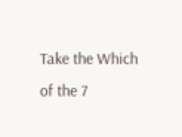Take the Which of the 7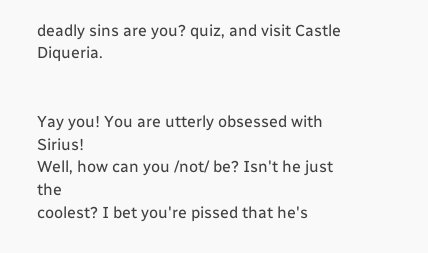deadly sins are you? quiz, and visit Castle Diqueria.


Yay you! You are utterly obsessed with Sirius!
Well, how can you /not/ be? Isn't he just the
coolest? I bet you're pissed that he's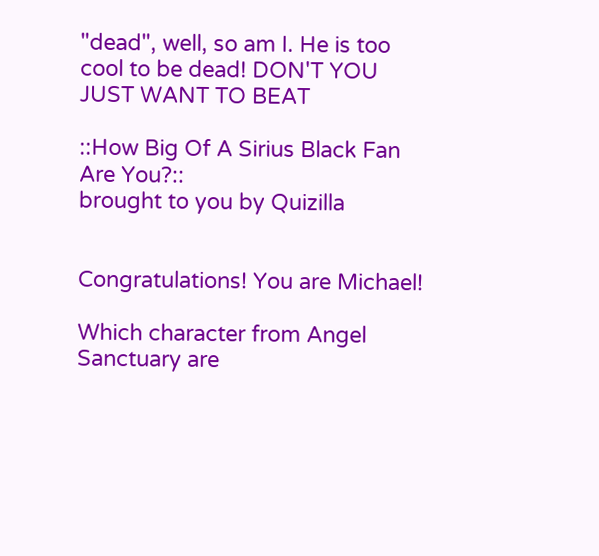"dead", well, so am I. He is too
cool to be dead! DON'T YOU JUST WANT TO BEAT

::How Big Of A Sirius Black Fan Are You?::
brought to you by Quizilla


Congratulations! You are Michael!

Which character from Angel Sanctuary are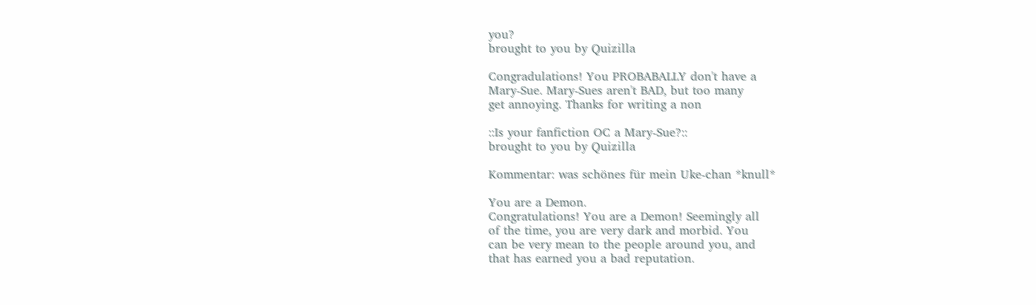you?
brought to you by Quizilla

Congradulations! You PROBABALLY don't have a
Mary-Sue. Mary-Sues aren't BAD, but too many
get annoying. Thanks for writing a non

::Is your fanfiction OC a Mary-Sue?::
brought to you by Quizilla

Kommentar: was schönes für mein Uke-chan *knull*

You are a Demon.
Congratulations! You are a Demon! Seemingly all
of the time, you are very dark and morbid. You
can be very mean to the people around you, and
that has earned you a bad reputation.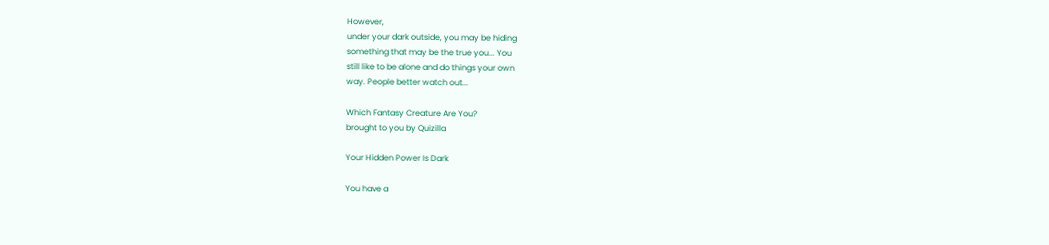However,
under your dark outside, you may be hiding
something that may be the true you... You
still like to be alone and do things your own
way. People better watch out...

Which Fantasy Creature Are You?
brought to you by Quizilla

Your Hidden Power Is Dark

You have a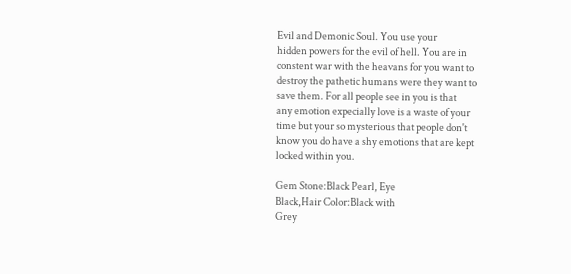Evil and Demonic Soul. You use your
hidden powers for the evil of hell. You are in
constent war with the heavans for you want to
destroy the pathetic humans were they want to
save them. For all people see in you is that
any emotion expecially love is a waste of your
time but your so mysterious that people don't
know you do have a shy emotions that are kept
locked within you.

Gem Stone:Black Pearl, Eye
Black,Hair Color:Black with
Grey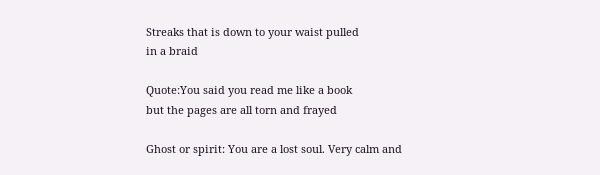Streaks that is down to your waist pulled
in a braid

Quote:You said you read me like a book
but the pages are all torn and frayed

Ghost or spirit: You are a lost soul. Very calm and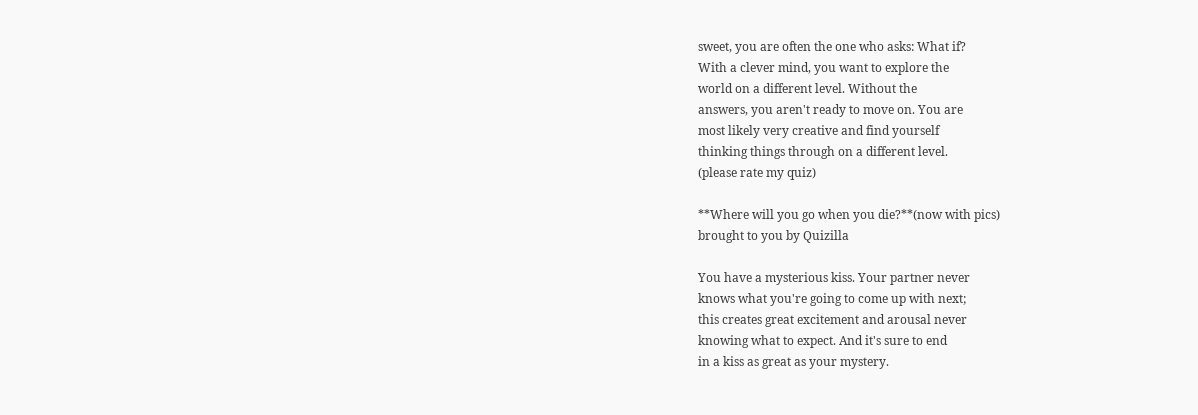sweet, you are often the one who asks: What if?
With a clever mind, you want to explore the
world on a different level. Without the
answers, you aren't ready to move on. You are
most likely very creative and find yourself
thinking things through on a different level.
(please rate my quiz)

**Where will you go when you die?**(now with pics)
brought to you by Quizilla

You have a mysterious kiss. Your partner never
knows what you're going to come up with next;
this creates great excitement and arousal never
knowing what to expect. And it's sure to end
in a kiss as great as your mystery.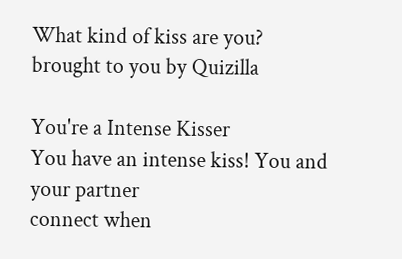What kind of kiss are you?
brought to you by Quizilla

You're a Intense Kisser
You have an intense kiss! You and your partner
connect when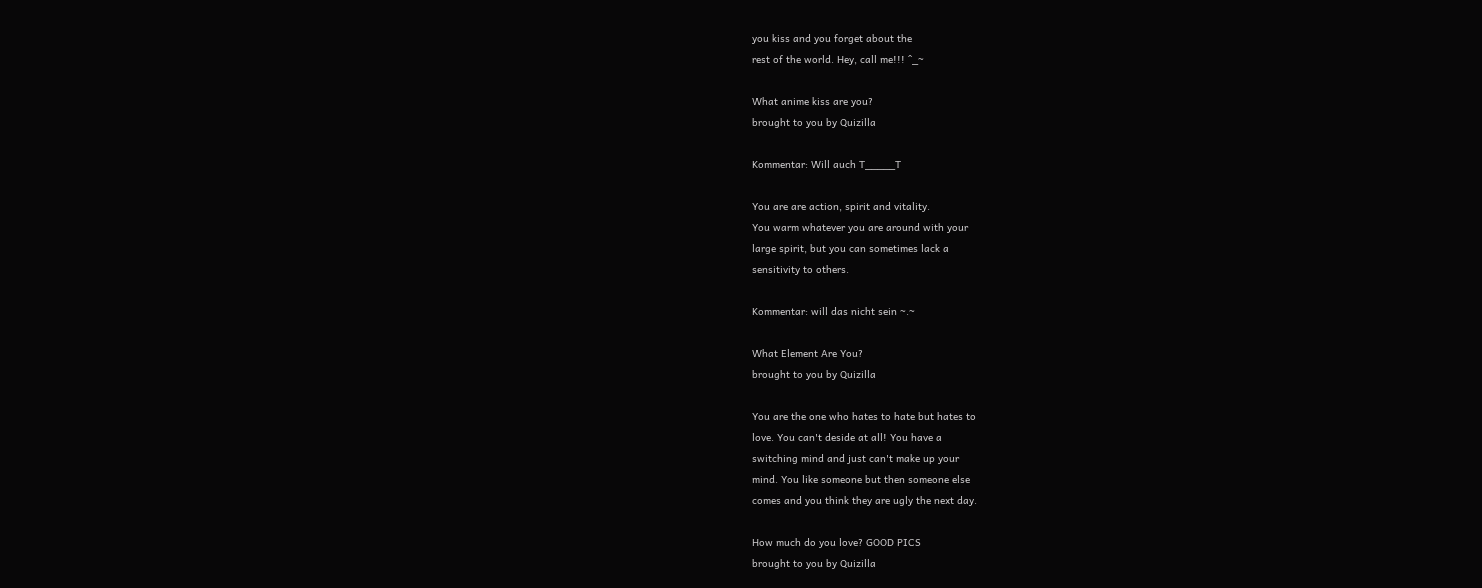you kiss and you forget about the
rest of the world. Hey, call me!!! ^_~

What anime kiss are you?
brought to you by Quizilla

Kommentar: Will auch T_____T

You are are action, spirit and vitality.
You warm whatever you are around with your
large spirit, but you can sometimes lack a
sensitivity to others.

Kommentar: will das nicht sein ~.~

What Element Are You?
brought to you by Quizilla

You are the one who hates to hate but hates to
love. You can't deside at all! You have a
switching mind and just can't make up your
mind. You like someone but then someone else
comes and you think they are ugly the next day.

How much do you love? GOOD PICS
brought to you by Quizilla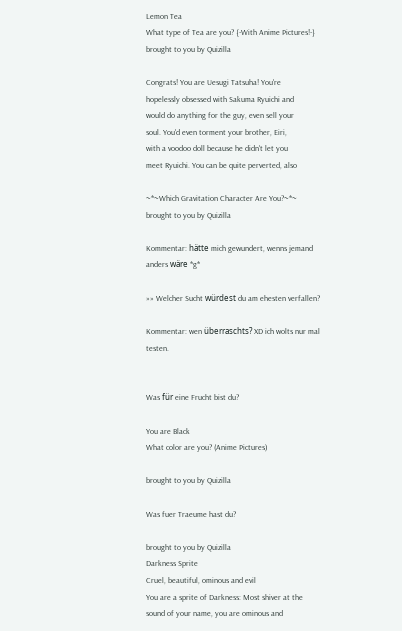Lemon Tea
What type of Tea are you? {-With Anime Pictures!-}
brought to you by Quizilla

Congrats! You are Uesugi Tatsuha! You're
hopelessly obsessed with Sakuma Ryuichi and
would do anything for the guy, even sell your
soul. You'd even torment your brother, Eiri,
with a voodoo doll because he didn't let you
meet Ryuichi. You can be quite perverted, also

~*~Which Gravitation Character Are You?~*~
brought to you by Quizilla

Kommentar: hätte mich gewundert, wenns jemand anders wäre *g*

»» Welcher Sucht würdest du am ehesten verfallen?

Kommentar: wen überraschts? XD ich wolts nur mal testen.


Was für eine Frucht bist du?

You are Black
What color are you? (Anime Pictures)

brought to you by Quizilla

Was fuer Traeume hast du?

brought to you by Quizilla
Darkness Sprite
Cruel, beautiful, ominous and evil
You are a sprite of Darkness: Most shiver at the
sound of your name, you are ominous and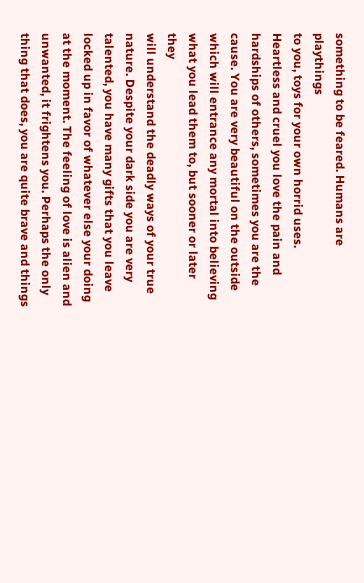something to be feared. Humans are playthings
to you, toys for your own horrid uses.
Heartless and cruel you love the pain and
hardships of others, sometimes you are the
cause. You are very beautiful on the outside
which will entrance any mortal into believing
what you lead them to, but sooner or later they
will understand the deadly ways of your true
nature. Despite your dark side you are very
talented, you have many gifts that you leave
locked up in favor of whatever else your doing
at the moment. The feeling of love is alien and
unwanted, it frightens you. Perhaps the only
thing that does, you are quite brave and things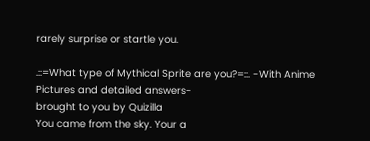rarely surprise or startle you.

.::=What type of Mythical Sprite are you?=::. -With Anime Pictures and detailed answers-
brought to you by Quizilla
You came from the sky. Your a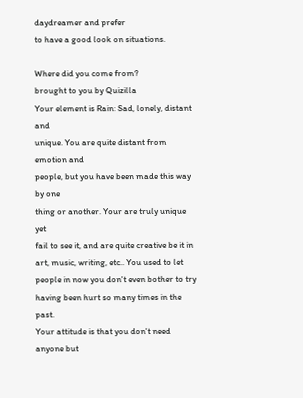daydreamer and prefer
to have a good look on situations.

Where did you come from?
brought to you by Quizilla
Your element is Rain: Sad, lonely, distant and
unique. You are quite distant from emotion and
people, but you have been made this way by one
thing or another. Your are truly unique yet
fail to see it, and are quite creative be it in
art, music, writing, etc.. You used to let
people in now you don't even bother to try
having been hurt so many times in the past.
Your attitude is that you don't need anyone but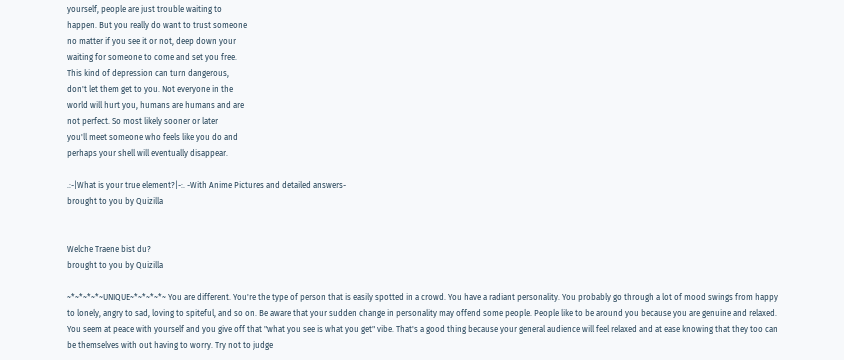yourself, people are just trouble waiting to
happen. But you really do want to trust someone
no matter if you see it or not, deep down your
waiting for someone to come and set you free.
This kind of depression can turn dangerous,
don't let them get to you. Not everyone in the
world will hurt you, humans are humans and are
not perfect. So most likely sooner or later
you'll meet someone who feels like you do and
perhaps your shell will eventually disappear.

.:-|What is your true element?|-:. -With Anime Pictures and detailed answers-
brought to you by Quizilla


Welche Traene bist du?
brought to you by Quizilla

~*~*~*~*~UNIQUE~*~*~*~*~ You are different. You're the type of person that is easily spotted in a crowd. You have a radiant personality. You probably go through a lot of mood swings from happy to lonely, angry to sad, loving to spiteful, and so on. Be aware that your sudden change in personality may offend some people. People like to be around you because you are genuine and relaxed. You seem at peace with yourself and you give off that "what you see is what you get" vibe. That's a good thing because your general audience will feel relaxed and at ease knowing that they too can be themselves with out having to worry. Try not to judge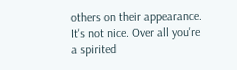others on their appearance. It's not nice. Over all you're a spirited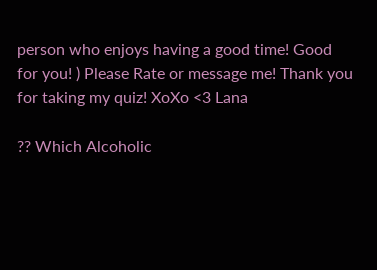person who enjoys having a good time! Good for you! ) Please Rate or message me! Thank you for taking my quiz! XoXo <3 Lana

?? Which Alcoholic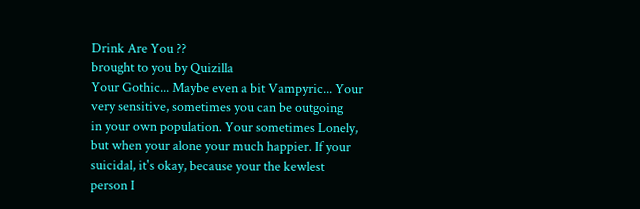Drink Are You ??
brought to you by Quizilla
Your Gothic... Maybe even a bit Vampyric... Your
very sensitive, sometimes you can be outgoing
in your own population. Your sometimes Lonely,
but when your alone your much happier. If your
suicidal, it's okay, because your the kewlest
person I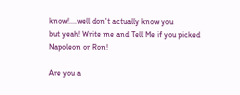know!....well don't actually know you
but yeah! Write me and Tell Me if you picked
Napoleon or Ron!

Are you a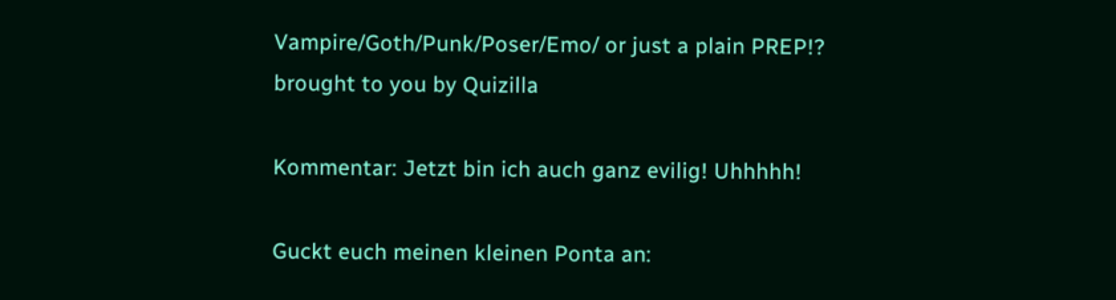Vampire/Goth/Punk/Poser/Emo/ or just a plain PREP!?
brought to you by Quizilla

Kommentar: Jetzt bin ich auch ganz evilig! Uhhhhh!

Guckt euch meinen kleinen Ponta an: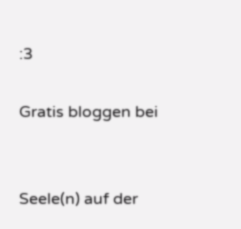:3

Gratis bloggen bei


Seele(n) auf der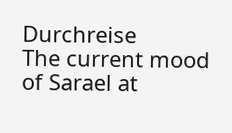Durchreise
The current mood of Sarael at